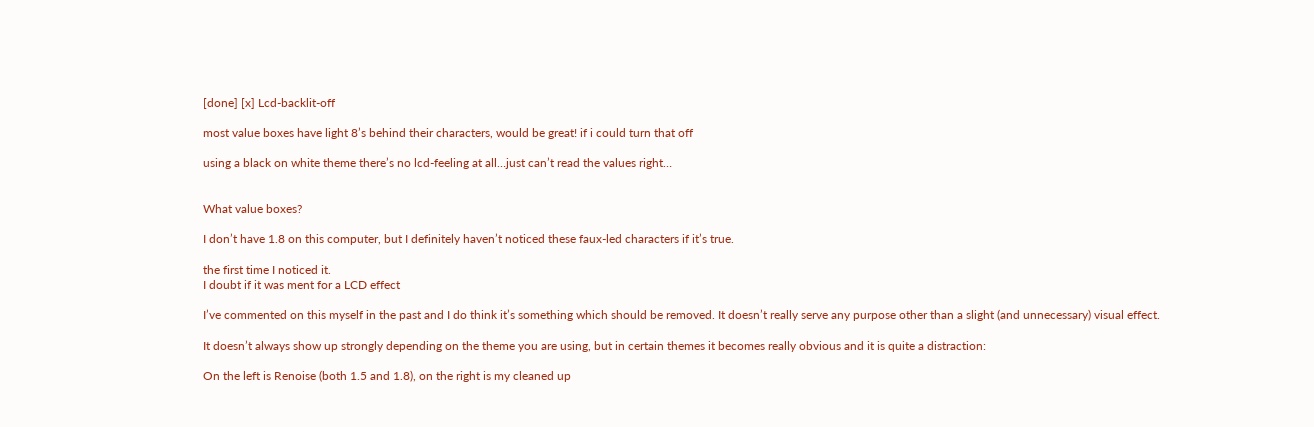[done] [x] Lcd-backlit-off

most value boxes have light 8’s behind their characters, would be great! if i could turn that off

using a black on white theme there’s no lcd-feeling at all…just can’t read the values right…


What value boxes?

I don’t have 1.8 on this computer, but I definitely haven’t noticed these faux-led characters if it’s true.

the first time I noticed it.
I doubt if it was ment for a LCD effect

I’ve commented on this myself in the past and I do think it’s something which should be removed. It doesn’t really serve any purpose other than a slight (and unnecessary) visual effect.

It doesn’t always show up strongly depending on the theme you are using, but in certain themes it becomes really obvious and it is quite a distraction:

On the left is Renoise (both 1.5 and 1.8), on the right is my cleaned up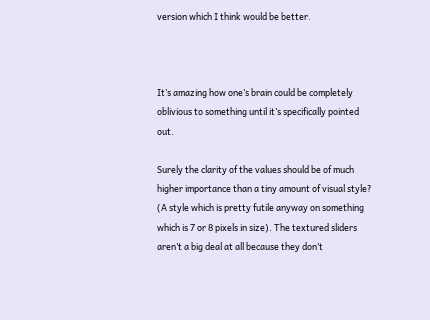version which I think would be better.



It’s amazing how one’s brain could be completely oblivious to something until it’s specifically pointed out.

Surely the clarity of the values should be of much higher importance than a tiny amount of visual style? (A style which is pretty futile anyway on something which is 7 or 8 pixels in size). The textured sliders aren’t a big deal at all because they don’t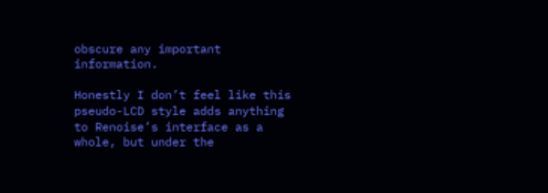obscure any important information.

Honestly I don’t feel like this pseudo-LCD style adds anything to Renoise’s interface as a whole, but under the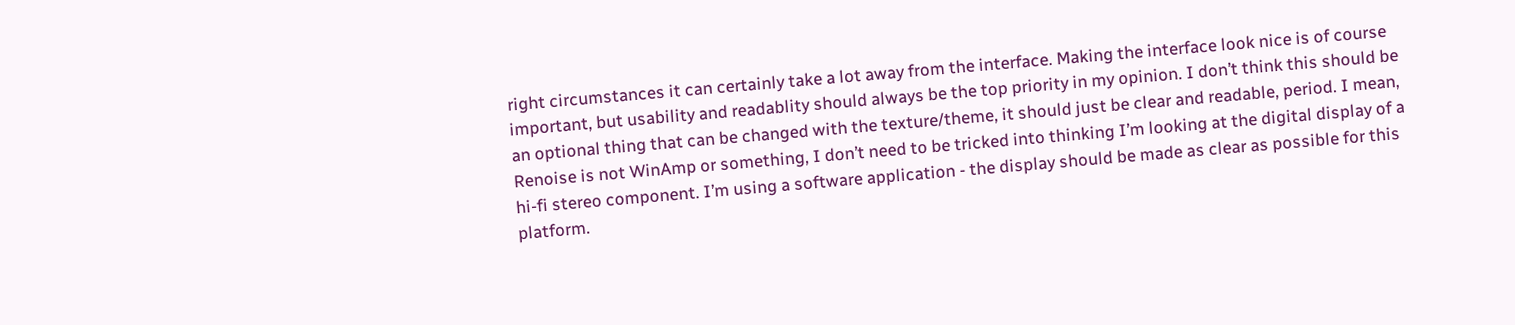right circumstances it can certainly take a lot away from the interface. Making the interface look nice is of course important, but usability and readablity should always be the top priority in my opinion. I don’t think this should be an optional thing that can be changed with the texture/theme, it should just be clear and readable, period. I mean, Renoise is not WinAmp or something, I don’t need to be tricked into thinking I’m looking at the digital display of a hi-fi stereo component. I’m using a software application - the display should be made as clear as possible for this platform.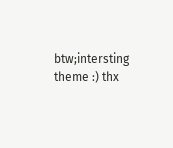btw;intersting theme :) thx